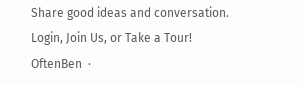Share good ideas and conversation.   Login, Join Us, or Take a Tour!
OftenBen  ·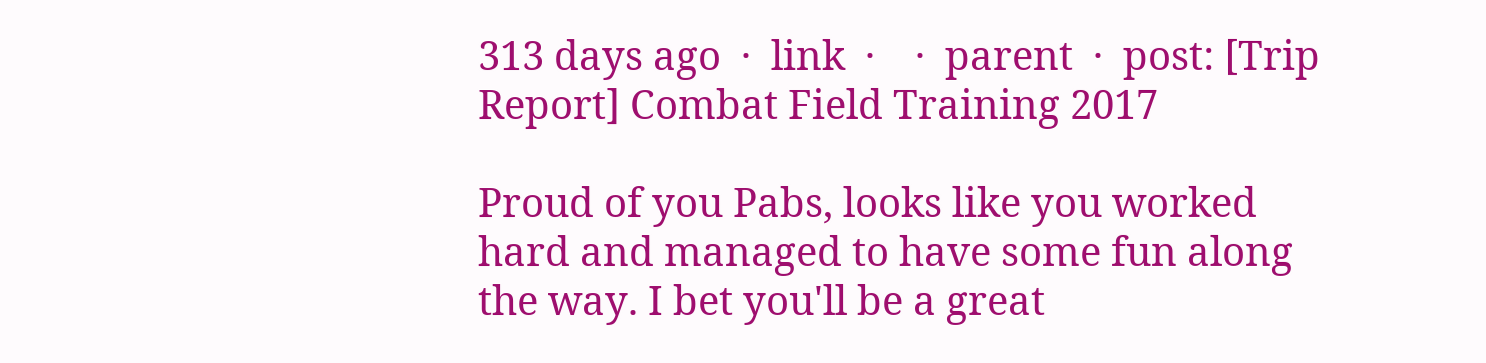313 days ago  ·  link  ·    ·  parent  ·  post: [Trip Report] Combat Field Training 2017

Proud of you Pabs, looks like you worked hard and managed to have some fun along the way. I bet you'll be a great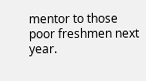mentor to those poor freshmen next year.